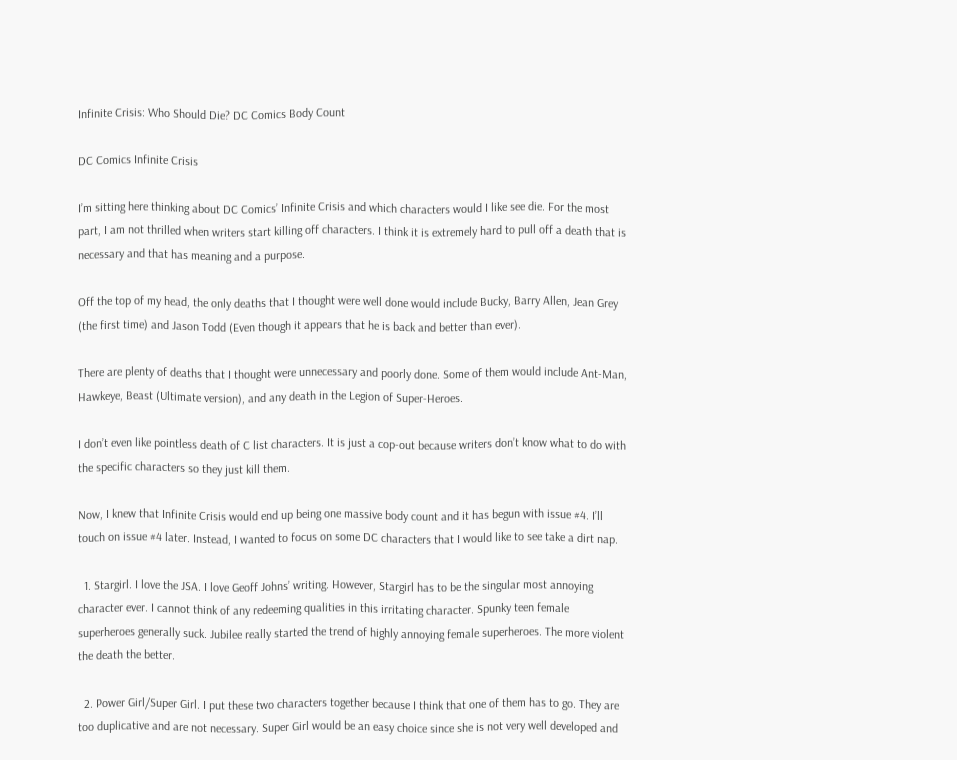Infinite Crisis: Who Should Die? DC Comics Body Count

DC Comics Infinite Crisis

I’m sitting here thinking about DC Comics’ Infinite Crisis and which characters would I like see die. For the most part, I am not thrilled when writers start killing off characters. I think it is extremely hard to pull off a death that is necessary and that has meaning and a purpose.

Off the top of my head, the only deaths that I thought were well done would include Bucky, Barry Allen, Jean Grey (the first time) and Jason Todd (Even though it appears that he is back and better than ever).

There are plenty of deaths that I thought were unnecessary and poorly done. Some of them would include Ant-Man, Hawkeye, Beast (Ultimate version), and any death in the Legion of Super-Heroes.

I don’t even like pointless death of C list characters. It is just a cop-out because writers don’t know what to do with the specific characters so they just kill them.

Now, I knew that Infinite Crisis would end up being one massive body count and it has begun with issue #4. I’ll touch on issue #4 later. Instead, I wanted to focus on some DC characters that I would like to see take a dirt nap.

  1. Stargirl. I love the JSA. I love Geoff Johns’ writing. However, Stargirl has to be the singular most annoying character ever. I cannot think of any redeeming qualities in this irritating character. Spunky teen female superheroes generally suck. Jubilee really started the trend of highly annoying female superheroes. The more violent the death the better.

  2. Power Girl/Super Girl. I put these two characters together because I think that one of them has to go. They are too duplicative and are not necessary. Super Girl would be an easy choice since she is not very well developed and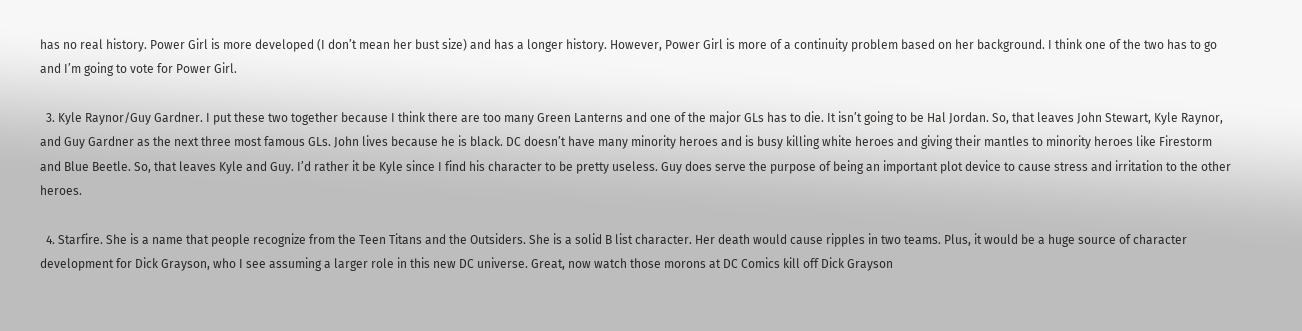has no real history. Power Girl is more developed (I don’t mean her bust size) and has a longer history. However, Power Girl is more of a continuity problem based on her background. I think one of the two has to go and I’m going to vote for Power Girl.

  3. Kyle Raynor/Guy Gardner. I put these two together because I think there are too many Green Lanterns and one of the major GLs has to die. It isn’t going to be Hal Jordan. So, that leaves John Stewart, Kyle Raynor, and Guy Gardner as the next three most famous GLs. John lives because he is black. DC doesn’t have many minority heroes and is busy killing white heroes and giving their mantles to minority heroes like Firestorm and Blue Beetle. So, that leaves Kyle and Guy. I’d rather it be Kyle since I find his character to be pretty useless. Guy does serve the purpose of being an important plot device to cause stress and irritation to the other heroes.

  4. Starfire. She is a name that people recognize from the Teen Titans and the Outsiders. She is a solid B list character. Her death would cause ripples in two teams. Plus, it would be a huge source of character development for Dick Grayson, who I see assuming a larger role in this new DC universe. Great, now watch those morons at DC Comics kill off Dick Grayson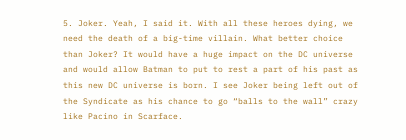5. Joker. Yeah, I said it. With all these heroes dying, we need the death of a big-time villain. What better choice than Joker? It would have a huge impact on the DC universe and would allow Batman to put to rest a part of his past as this new DC universe is born. I see Joker being left out of the Syndicate as his chance to go “balls to the wall” crazy like Pacino in Scarface.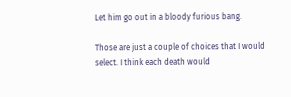Let him go out in a bloody furious bang.

Those are just a couple of choices that I would select. I think each death would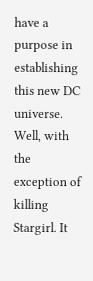have a purpose in establishing this new DC universe. Well, with the exception of killing Stargirl. It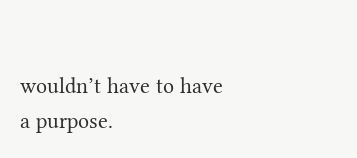wouldn’t have to have a purpose.